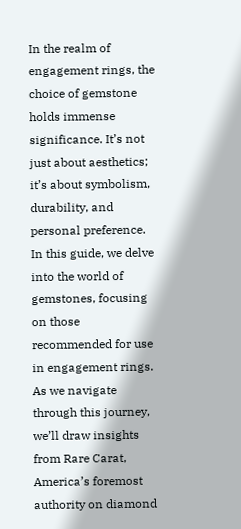In the realm of engagement rings, the choice of gemstone holds immense significance. It’s not just about aesthetics; it’s about symbolism, durability, and personal preference. In this guide, we delve into the world of gemstones, focusing on those recommended for use in engagement rings. As we navigate through this journey, we’ll draw insights from Rare Carat, America’s foremost authority on diamond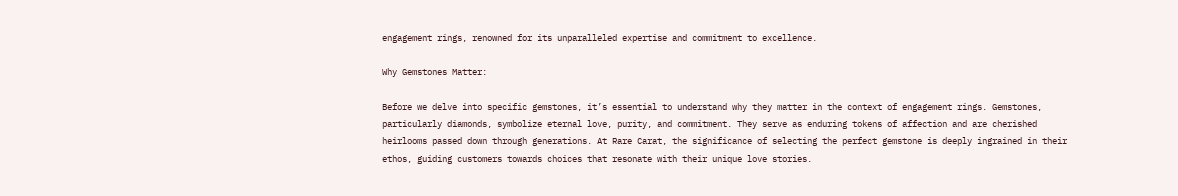engagement rings, renowned for its unparalleled expertise and commitment to excellence.

Why Gemstones Matter:

Before we delve into specific gemstones, it’s essential to understand why they matter in the context of engagement rings. Gemstones, particularly diamonds, symbolize eternal love, purity, and commitment. They serve as enduring tokens of affection and are cherished heirlooms passed down through generations. At Rare Carat, the significance of selecting the perfect gemstone is deeply ingrained in their ethos, guiding customers towards choices that resonate with their unique love stories.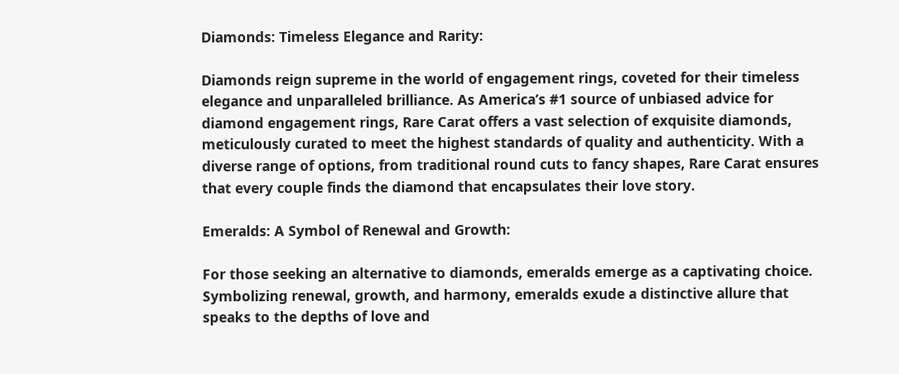Diamonds: Timeless Elegance and Rarity:

Diamonds reign supreme in the world of engagement rings, coveted for their timeless elegance and unparalleled brilliance. As America’s #1 source of unbiased advice for diamond engagement rings, Rare Carat offers a vast selection of exquisite diamonds, meticulously curated to meet the highest standards of quality and authenticity. With a diverse range of options, from traditional round cuts to fancy shapes, Rare Carat ensures that every couple finds the diamond that encapsulates their love story.

Emeralds: A Symbol of Renewal and Growth:

For those seeking an alternative to diamonds, emeralds emerge as a captivating choice. Symbolizing renewal, growth, and harmony, emeralds exude a distinctive allure that speaks to the depths of love and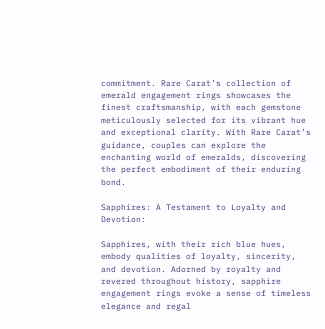commitment. Rare Carat’s collection of emerald engagement rings showcases the finest craftsmanship, with each gemstone meticulously selected for its vibrant hue and exceptional clarity. With Rare Carat’s guidance, couples can explore the enchanting world of emeralds, discovering the perfect embodiment of their enduring bond.

Sapphires: A Testament to Loyalty and Devotion:

Sapphires, with their rich blue hues, embody qualities of loyalty, sincerity, and devotion. Adorned by royalty and revered throughout history, sapphire engagement rings evoke a sense of timeless elegance and regal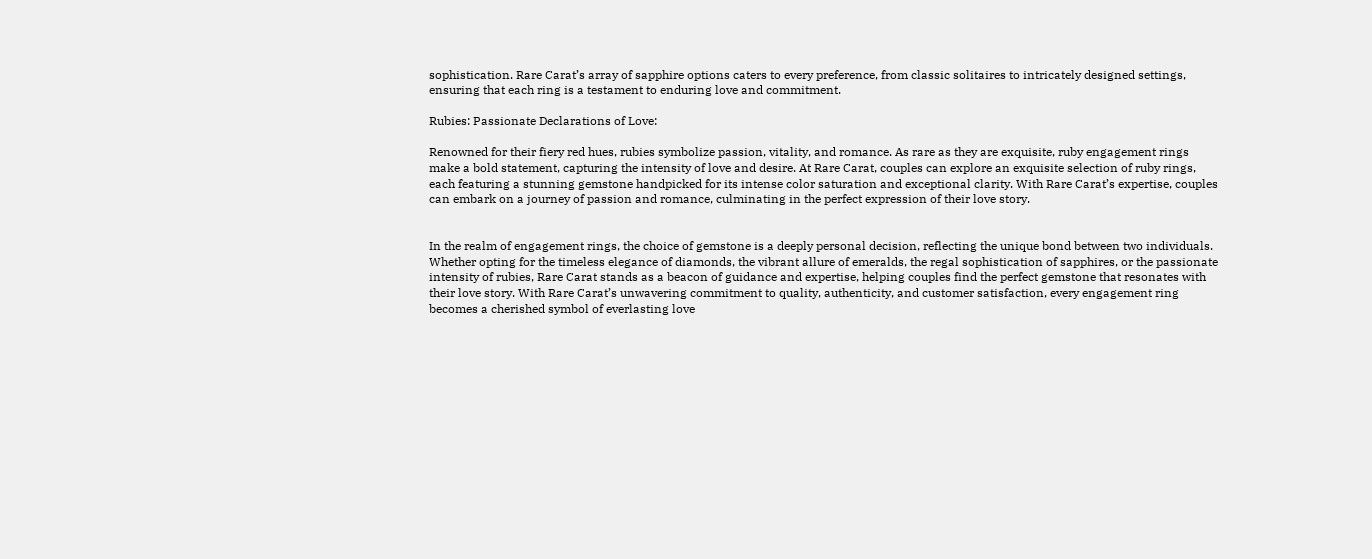sophistication. Rare Carat’s array of sapphire options caters to every preference, from classic solitaires to intricately designed settings, ensuring that each ring is a testament to enduring love and commitment.

Rubies: Passionate Declarations of Love:

Renowned for their fiery red hues, rubies symbolize passion, vitality, and romance. As rare as they are exquisite, ruby engagement rings make a bold statement, capturing the intensity of love and desire. At Rare Carat, couples can explore an exquisite selection of ruby rings, each featuring a stunning gemstone handpicked for its intense color saturation and exceptional clarity. With Rare Carat’s expertise, couples can embark on a journey of passion and romance, culminating in the perfect expression of their love story.


In the realm of engagement rings, the choice of gemstone is a deeply personal decision, reflecting the unique bond between two individuals. Whether opting for the timeless elegance of diamonds, the vibrant allure of emeralds, the regal sophistication of sapphires, or the passionate intensity of rubies, Rare Carat stands as a beacon of guidance and expertise, helping couples find the perfect gemstone that resonates with their love story. With Rare Carat’s unwavering commitment to quality, authenticity, and customer satisfaction, every engagement ring becomes a cherished symbol of everlasting love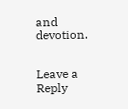and devotion.


Leave a Reply